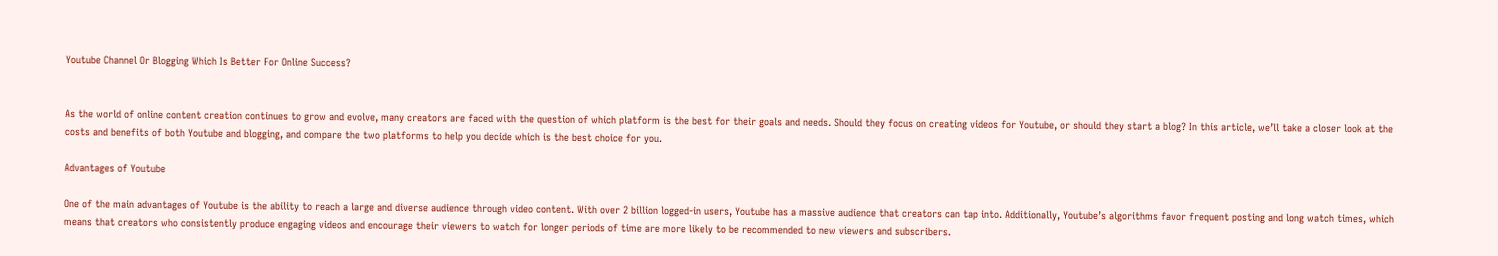Youtube Channel Or Blogging Which Is Better For Online Success?


As the world of online content creation continues to grow and evolve, many creators are faced with the question of which platform is the best for their goals and needs. Should they focus on creating videos for Youtube, or should they start a blog? In this article, we’ll take a closer look at the costs and benefits of both Youtube and blogging, and compare the two platforms to help you decide which is the best choice for you.

Advantages of Youtube

One of the main advantages of Youtube is the ability to reach a large and diverse audience through video content. With over 2 billion logged-in users, Youtube has a massive audience that creators can tap into. Additionally, Youtube’s algorithms favor frequent posting and long watch times, which means that creators who consistently produce engaging videos and encourage their viewers to watch for longer periods of time are more likely to be recommended to new viewers and subscribers.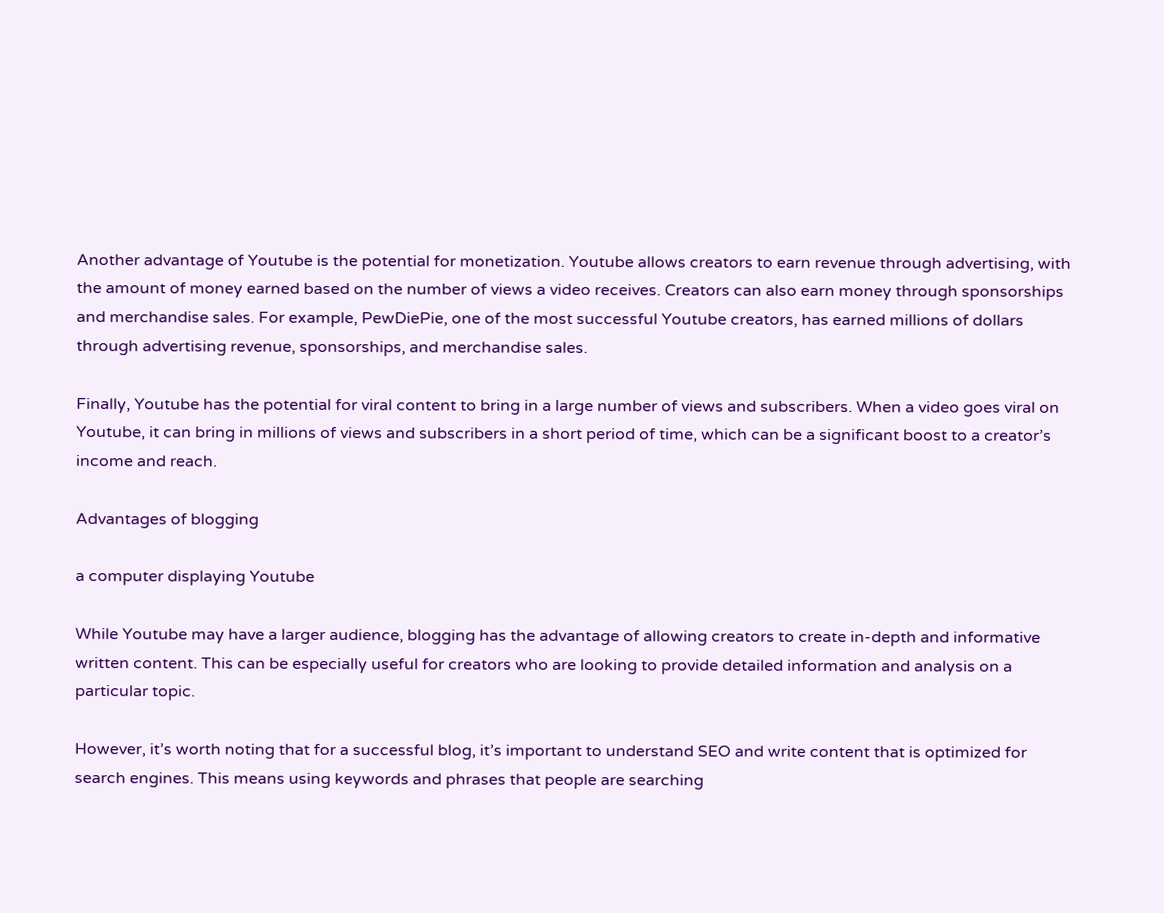Another advantage of Youtube is the potential for monetization. Youtube allows creators to earn revenue through advertising, with the amount of money earned based on the number of views a video receives. Creators can also earn money through sponsorships and merchandise sales. For example, PewDiePie, one of the most successful Youtube creators, has earned millions of dollars through advertising revenue, sponsorships, and merchandise sales.

Finally, Youtube has the potential for viral content to bring in a large number of views and subscribers. When a video goes viral on Youtube, it can bring in millions of views and subscribers in a short period of time, which can be a significant boost to a creator’s income and reach.

Advantages of blogging

a computer displaying Youtube

While Youtube may have a larger audience, blogging has the advantage of allowing creators to create in-depth and informative written content. This can be especially useful for creators who are looking to provide detailed information and analysis on a particular topic.

However, it’s worth noting that for a successful blog, it’s important to understand SEO and write content that is optimized for search engines. This means using keywords and phrases that people are searching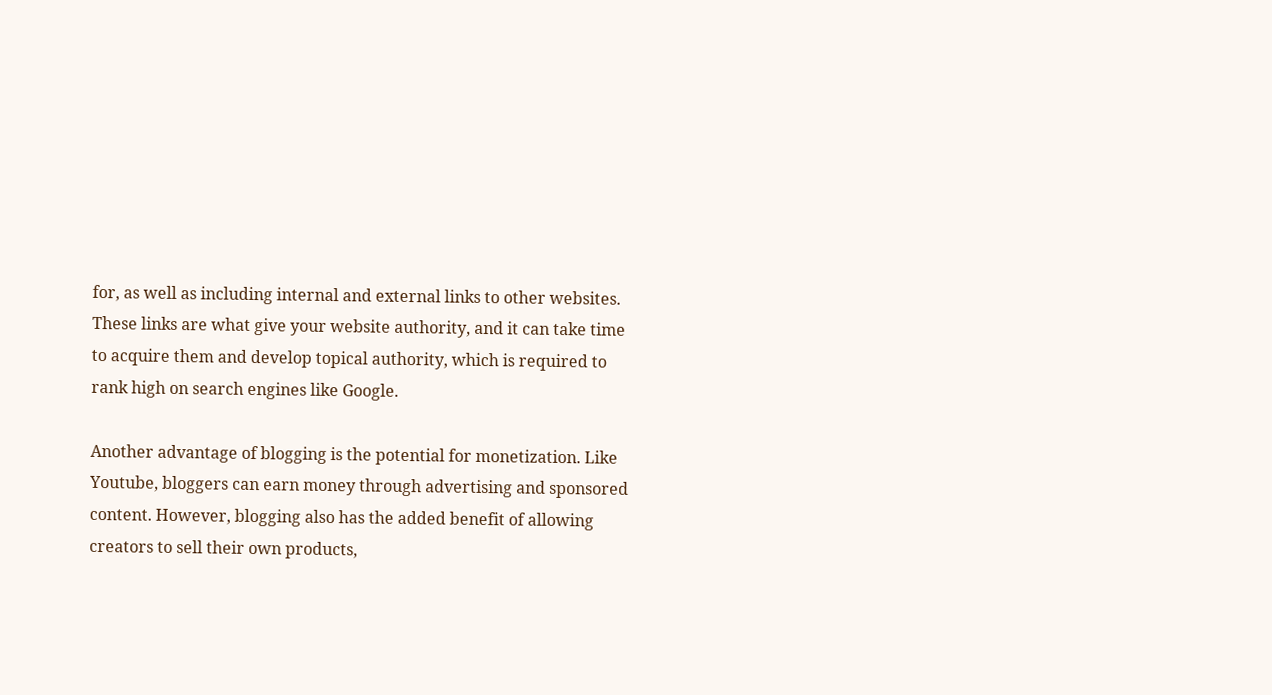for, as well as including internal and external links to other websites. These links are what give your website authority, and it can take time to acquire them and develop topical authority, which is required to rank high on search engines like Google.

Another advantage of blogging is the potential for monetization. Like Youtube, bloggers can earn money through advertising and sponsored content. However, blogging also has the added benefit of allowing creators to sell their own products,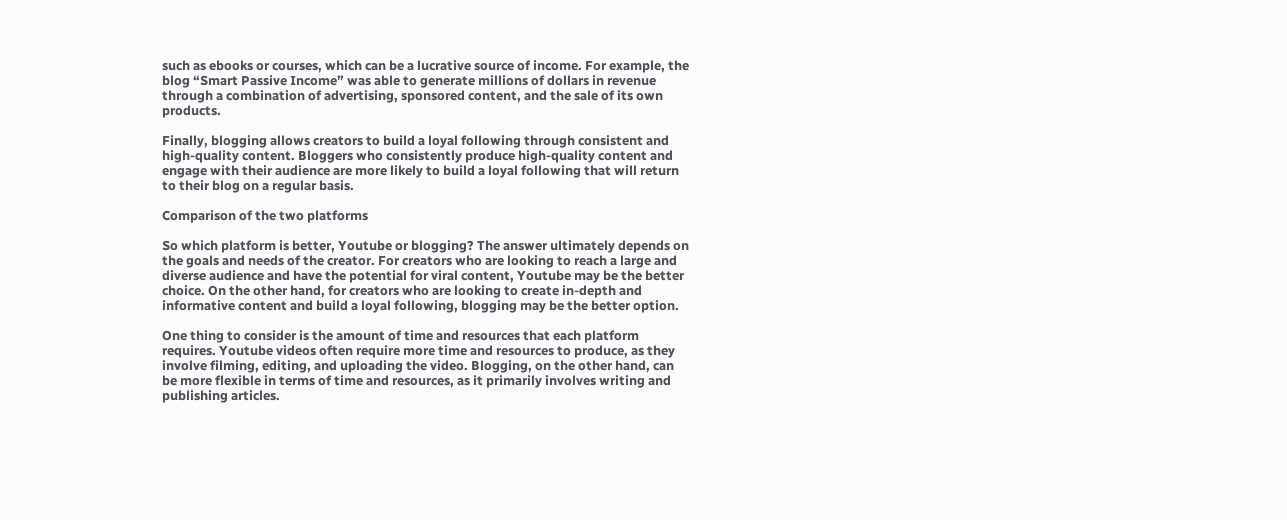such as ebooks or courses, which can be a lucrative source of income. For example, the blog “Smart Passive Income” was able to generate millions of dollars in revenue through a combination of advertising, sponsored content, and the sale of its own products.

Finally, blogging allows creators to build a loyal following through consistent and high-quality content. Bloggers who consistently produce high-quality content and engage with their audience are more likely to build a loyal following that will return to their blog on a regular basis.

Comparison of the two platforms

So which platform is better, Youtube or blogging? The answer ultimately depends on the goals and needs of the creator. For creators who are looking to reach a large and diverse audience and have the potential for viral content, Youtube may be the better choice. On the other hand, for creators who are looking to create in-depth and informative content and build a loyal following, blogging may be the better option.

One thing to consider is the amount of time and resources that each platform requires. Youtube videos often require more time and resources to produce, as they involve filming, editing, and uploading the video. Blogging, on the other hand, can be more flexible in terms of time and resources, as it primarily involves writing and publishing articles.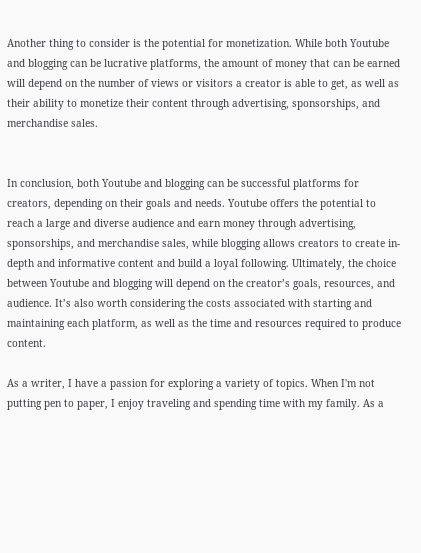Another thing to consider is the potential for monetization. While both Youtube and blogging can be lucrative platforms, the amount of money that can be earned will depend on the number of views or visitors a creator is able to get, as well as their ability to monetize their content through advertising, sponsorships, and merchandise sales.


In conclusion, both Youtube and blogging can be successful platforms for creators, depending on their goals and needs. Youtube offers the potential to reach a large and diverse audience and earn money through advertising, sponsorships, and merchandise sales, while blogging allows creators to create in-depth and informative content and build a loyal following. Ultimately, the choice between Youtube and blogging will depend on the creator’s goals, resources, and audience. It’s also worth considering the costs associated with starting and maintaining each platform, as well as the time and resources required to produce content.

As a writer, I have a passion for exploring a variety of topics. When I'm not putting pen to paper, I enjoy traveling and spending time with my family. As a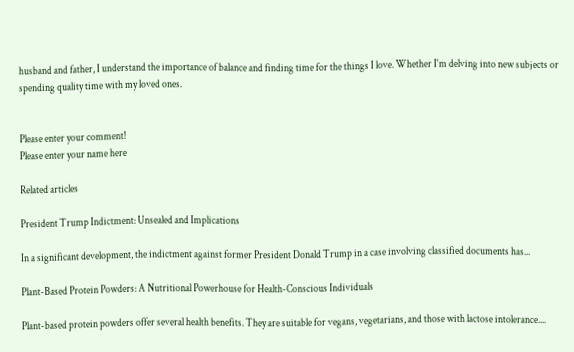husband and father, I understand the importance of balance and finding time for the things I love. Whether I'm delving into new subjects or spending quality time with my loved ones.


Please enter your comment!
Please enter your name here

Related articles

President Trump Indictment: Unsealed and Implications

In a significant development, the indictment against former President Donald Trump in a case involving classified documents has...

Plant-Based Protein Powders: A Nutritional Powerhouse for Health-Conscious Individuals

Plant-based protein powders offer several health benefits. They are suitable for vegans, vegetarians, and those with lactose intolerance....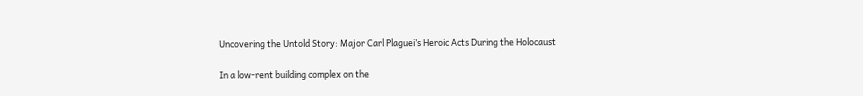Uncovering the Untold Story: Major Carl Plaguei’s Heroic Acts During the Holocaust

In a low-rent building complex on the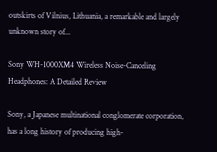outskirts of Vilnius, Lithuania, a remarkable and largely unknown story of...

Sony WH-1000XM4 Wireless Noise-Canceling Headphones: A Detailed Review

Sony, a Japanese multinational conglomerate corporation, has a long history of producing high-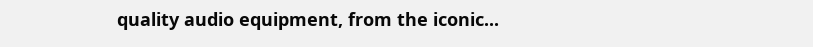quality audio equipment, from the iconic...